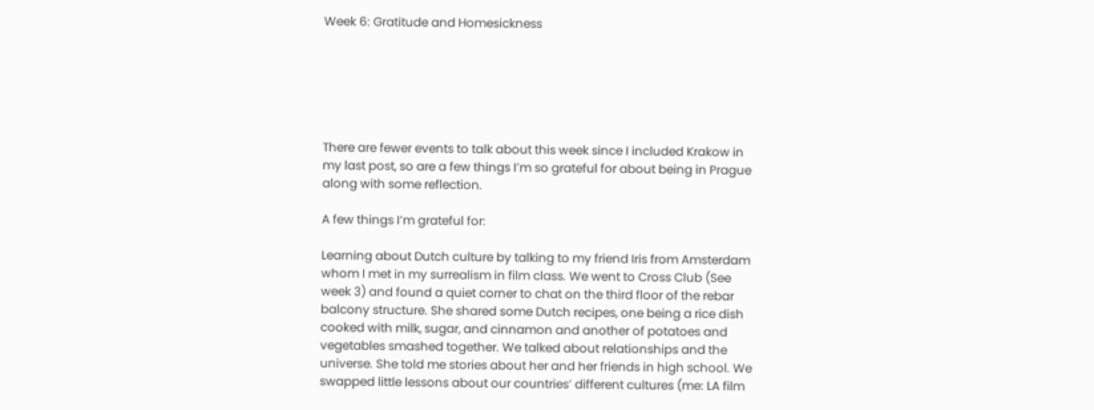Week 6: Gratitude and Homesickness






There are fewer events to talk about this week since I included Krakow in my last post, so are a few things I’m so grateful for about being in Prague along with some reflection.

A few things I’m grateful for:

Learning about Dutch culture by talking to my friend Iris from Amsterdam whom I met in my surrealism in film class. We went to Cross Club (See week 3) and found a quiet corner to chat on the third floor of the rebar balcony structure. She shared some Dutch recipes, one being a rice dish cooked with milk, sugar, and cinnamon and another of potatoes and vegetables smashed together. We talked about relationships and the universe. She told me stories about her and her friends in high school. We swapped little lessons about our countries’ different cultures (me: LA film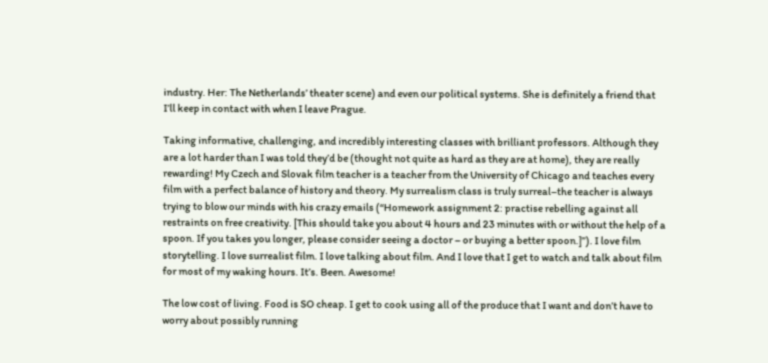industry. Her: The Netherlands’ theater scene) and even our political systems. She is definitely a friend that I’ll keep in contact with when I leave Prague.

Taking informative, challenging, and incredibly interesting classes with brilliant professors. Although they are a lot harder than I was told they’d be (thought not quite as hard as they are at home), they are really rewarding! My Czech and Slovak film teacher is a teacher from the University of Chicago and teaches every film with a perfect balance of history and theory. My surrealism class is truly surreal–the teacher is always trying to blow our minds with his crazy emails (“Homework assignment 2: practise rebelling against all restraints on free creativity. [This should take you about 4 hours and 23 minutes with or without the help of a spoon. If you takes you longer, please consider seeing a doctor – or buying a better spoon.]”). I love film storytelling. I love surrealist film. I love talking about film. And I love that I get to watch and talk about film for most of my waking hours. It’s. Been. Awesome!

The low cost of living. Food is SO cheap. I get to cook using all of the produce that I want and don’t have to worry about possibly running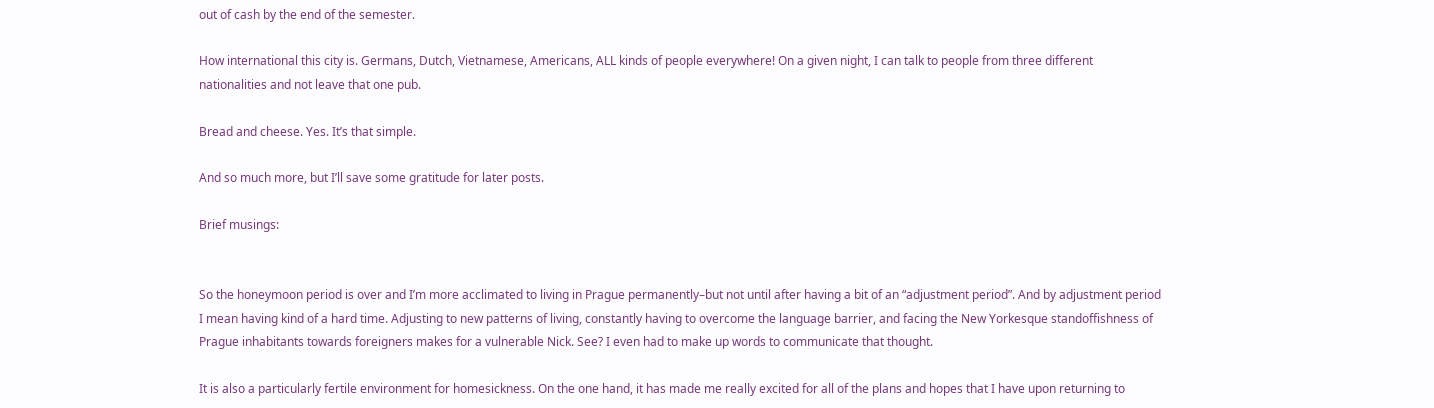out of cash by the end of the semester.

How international this city is. Germans, Dutch, Vietnamese, Americans, ALL kinds of people everywhere! On a given night, I can talk to people from three different nationalities and not leave that one pub.

Bread and cheese. Yes. It’s that simple.

And so much more, but I’ll save some gratitude for later posts.

Brief musings:


So the honeymoon period is over and I’m more acclimated to living in Prague permanently–but not until after having a bit of an “adjustment period”. And by adjustment period I mean having kind of a hard time. Adjusting to new patterns of living, constantly having to overcome the language barrier, and facing the New Yorkesque standoffishness of Prague inhabitants towards foreigners makes for a vulnerable Nick. See? I even had to make up words to communicate that thought.

It is also a particularly fertile environment for homesickness. On the one hand, it has made me really excited for all of the plans and hopes that I have upon returning to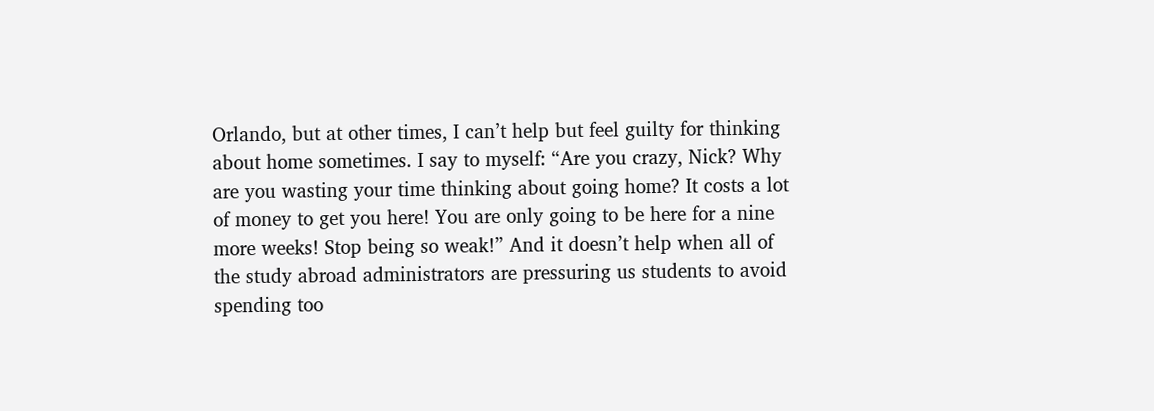Orlando, but at other times, I can’t help but feel guilty for thinking about home sometimes. I say to myself: “Are you crazy, Nick? Why are you wasting your time thinking about going home? It costs a lot of money to get you here! You are only going to be here for a nine more weeks! Stop being so weak!” And it doesn’t help when all of the study abroad administrators are pressuring us students to avoid spending too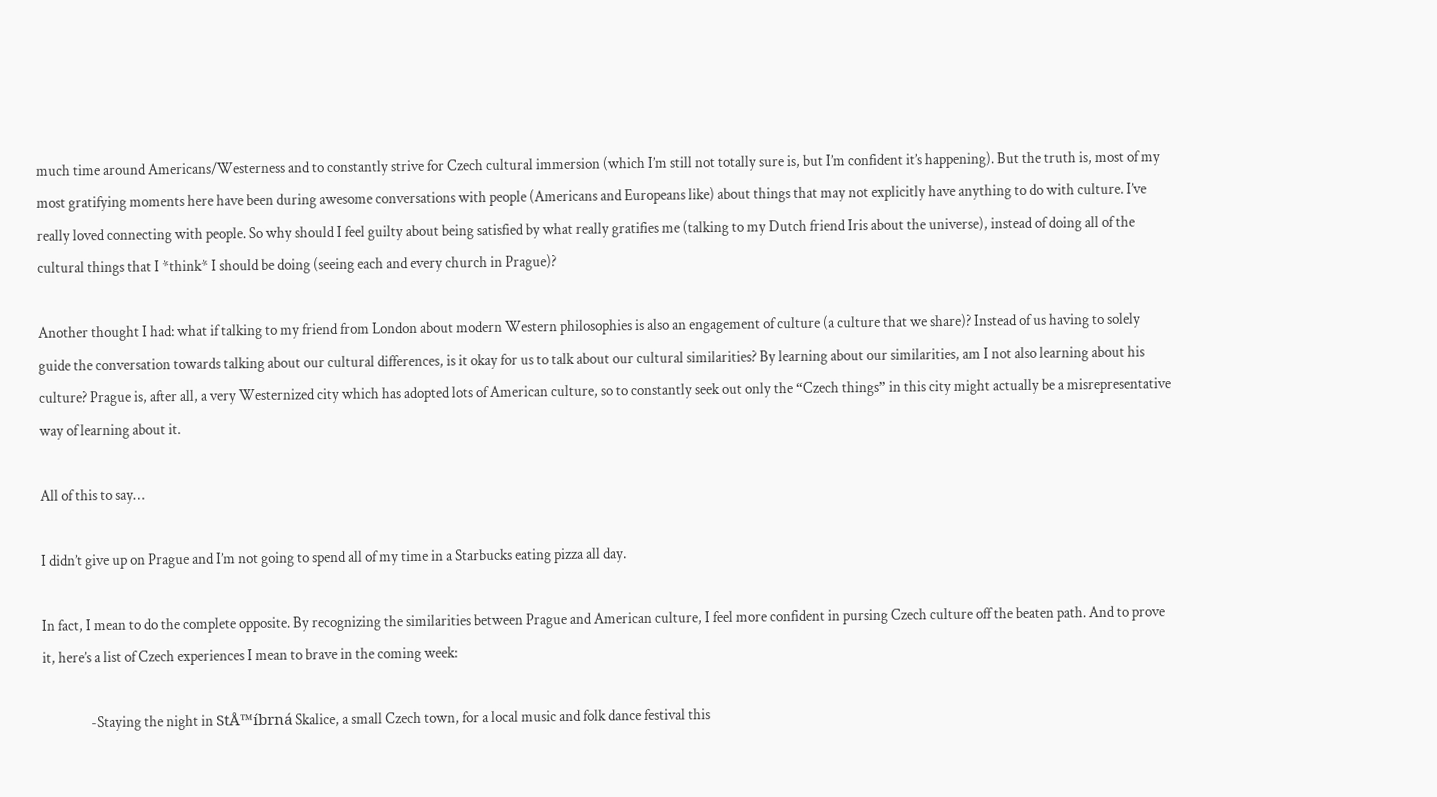much time around Americans/Westerness and to constantly strive for Czech cultural immersion (which I’m still not totally sure is, but I’m confident it’s happening). But the truth is, most of my most gratifying moments here have been during awesome conversations with people (Americans and Europeans like) about things that may not explicitly have anything to do with culture. I’ve really loved connecting with people. So why should I feel guilty about being satisfied by what really gratifies me (talking to my Dutch friend Iris about the universe), instead of doing all of the cultural things that I *think* I should be doing (seeing each and every church in Prague)?

Another thought I had: what if talking to my friend from London about modern Western philosophies is also an engagement of culture (a culture that we share)? Instead of us having to solely guide the conversation towards talking about our cultural differences, is it okay for us to talk about our cultural similarities? By learning about our similarities, am I not also learning about his culture? Prague is, after all, a very Westernized city which has adopted lots of American culture, so to constantly seek out only the “Czech things” in this city might actually be a misrepresentative way of learning about it.

All of this to say…

I didn’t give up on Prague and I’m not going to spend all of my time in a Starbucks eating pizza all day.

In fact, I mean to do the complete opposite. By recognizing the similarities between Prague and American culture, I feel more confident in pursing Czech culture off the beaten path. And to prove it, here’s a list of Czech experiences I mean to brave in the coming week:

                -Staying the night in StÅ™íbrná Skalice, a small Czech town, for a local music and folk dance festival this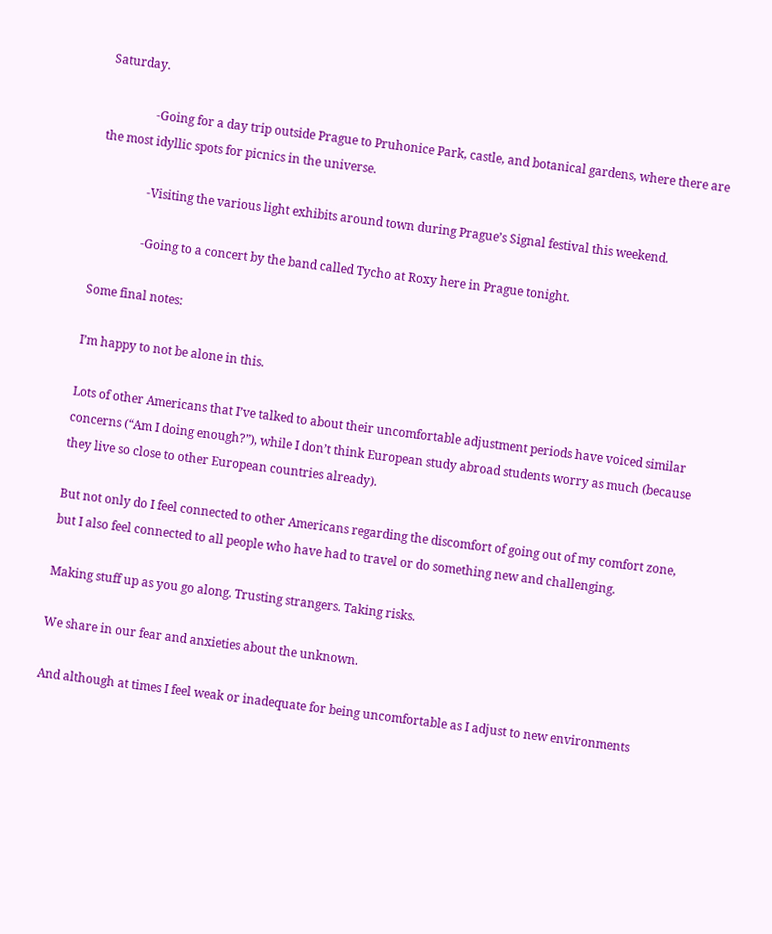Saturday.

                -Going for a day trip outside Prague to Pruhonice Park, castle, and botanical gardens, where there are the most idyllic spots for picnics in the universe.

                -Visiting the various light exhibits around town during Prague’s Signal festival this weekend.

                -Going to a concert by the band called Tycho at Roxy here in Prague tonight.

Some final notes:

I’m happy to not be alone in this.

Lots of other Americans that I’ve talked to about their uncomfortable adjustment periods have voiced similar concerns (“Am I doing enough?”), while I don’t think European study abroad students worry as much (because they live so close to other European countries already).

But not only do I feel connected to other Americans regarding the discomfort of going out of my comfort zone, but I also feel connected to all people who have had to travel or do something new and challenging.

Making stuff up as you go along. Trusting strangers. Taking risks.

We share in our fear and anxieties about the unknown.

And although at times I feel weak or inadequate for being uncomfortable as I adjust to new environments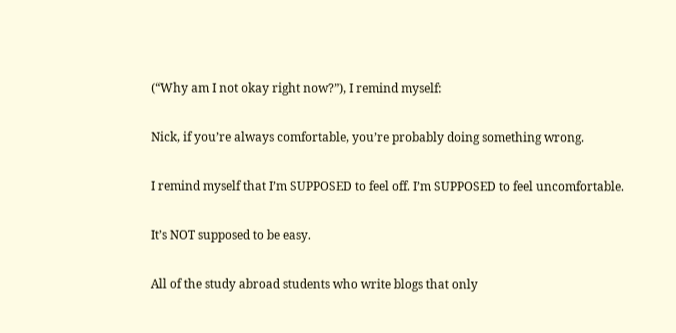(“Why am I not okay right now?”), I remind myself:

Nick, if you’re always comfortable, you’re probably doing something wrong.

I remind myself that I’m SUPPOSED to feel off. I’m SUPPOSED to feel uncomfortable.

It’s NOT supposed to be easy.

All of the study abroad students who write blogs that only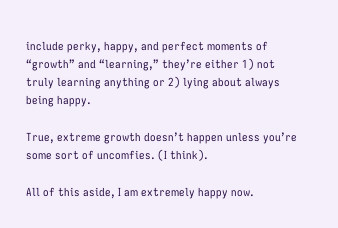include perky, happy, and perfect moments of “growth” and “learning,” they’re either 1) not truly learning anything or 2) lying about always being happy.

True, extreme growth doesn’t happen unless you’re some sort of uncomfies. (I think).

All of this aside, I am extremely happy now.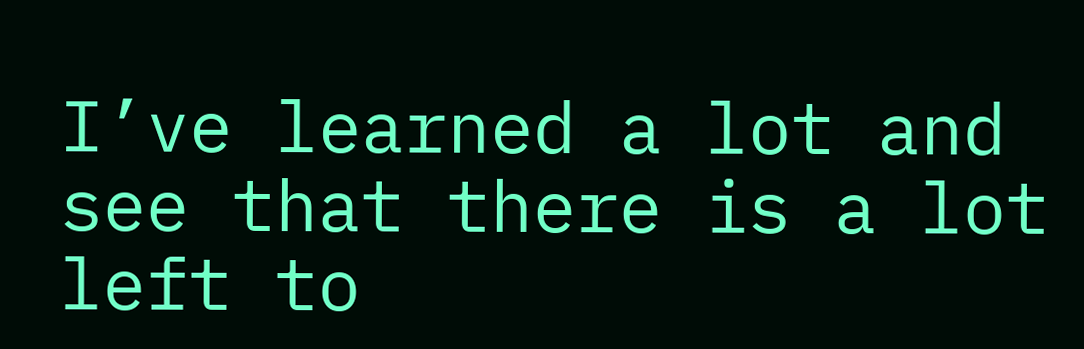I’ve learned a lot and see that there is a lot left to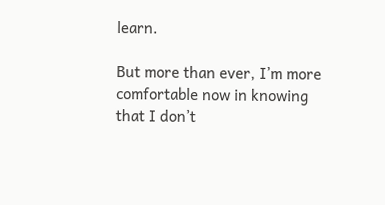learn.

But more than ever, I’m more comfortable now in knowing that I don’t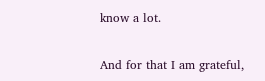know a lot.

And for that I am grateful,